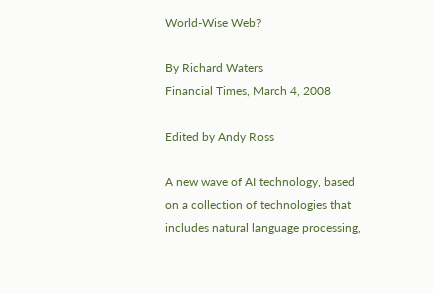World-Wise Web?

By Richard Waters
Financial Times, March 4, 2008

Edited by Andy Ross

A new wave of AI technology, based on a collection of technologies that includes natural language processing,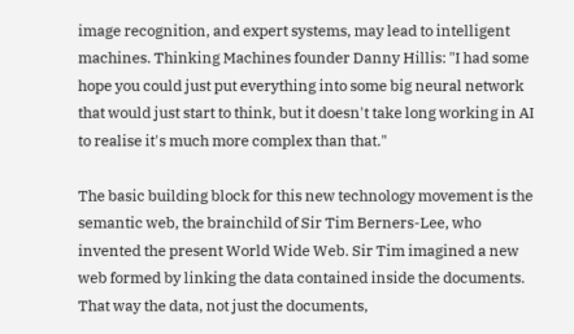image recognition, and expert systems, may lead to intelligent machines. Thinking Machines founder Danny Hillis: "I had some hope you could just put everything into some big neural network that would just start to think, but it doesn't take long working in AI to realise it's much more complex than that."

The basic building block for this new technology movement is the semantic web, the brainchild of Sir Tim Berners-Lee, who invented the present World Wide Web. Sir Tim imagined a new web formed by linking the data contained inside the documents. That way the data, not just the documents,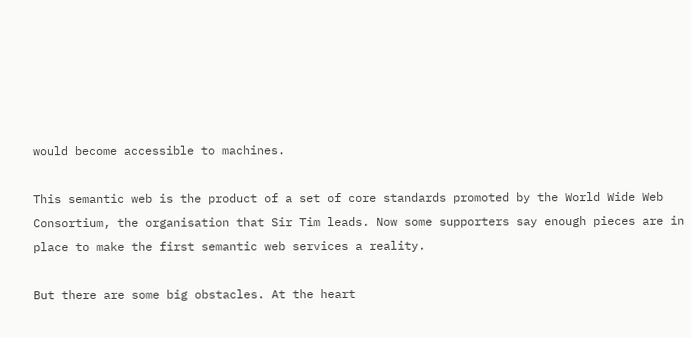would become accessible to machines.

This semantic web is the product of a set of core standards promoted by the World Wide Web Consortium, the organisation that Sir Tim leads. Now some supporters say enough pieces are in place to make the first semantic web services a reality.

But there are some big obstacles. At the heart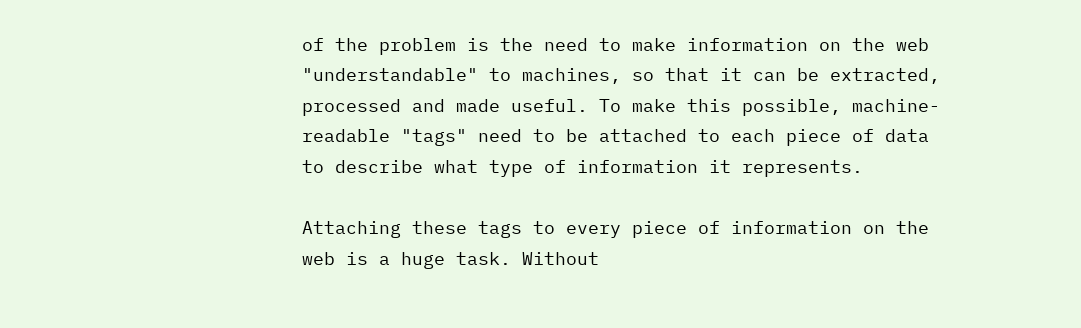of the problem is the need to make information on the web "understandable" to machines, so that it can be extracted, processed and made useful. To make this possible, machine-readable "tags" need to be attached to each piece of data to describe what type of information it represents.

Attaching these tags to every piece of information on the web is a huge task. Without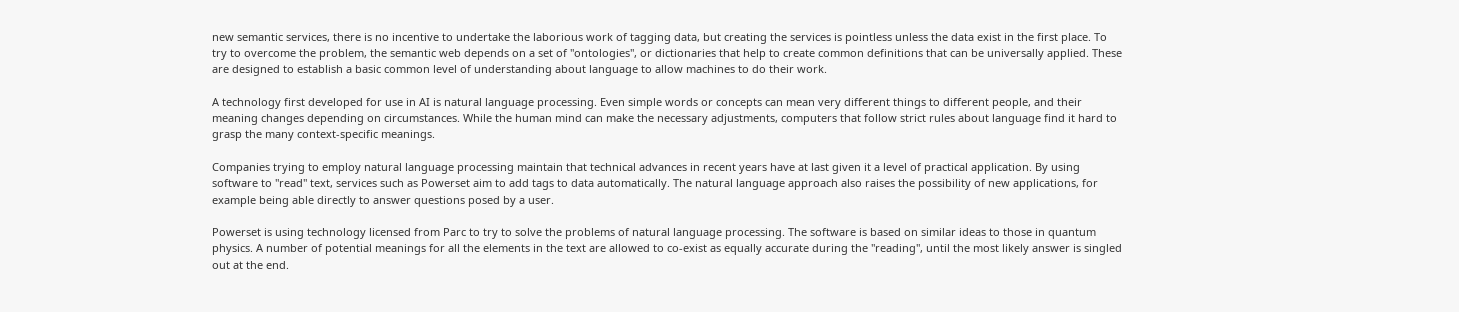new semantic services, there is no incentive to undertake the laborious work of tagging data, but creating the services is pointless unless the data exist in the first place. To try to overcome the problem, the semantic web depends on a set of "ontologies", or dictionaries that help to create common definitions that can be universally applied. These are designed to establish a basic common level of understanding about language to allow machines to do their work.

A technology first developed for use in AI is natural language processing. Even simple words or concepts can mean very different things to different people, and their meaning changes depending on circumstances. While the human mind can make the necessary adjustments, computers that follow strict rules about language find it hard to grasp the many context-specific meanings.

Companies trying to employ natural language processing maintain that technical advances in recent years have at last given it a level of practical application. By using software to "read" text, services such as Powerset aim to add tags to data automatically. The natural language approach also raises the possibility of new applications, for example being able directly to answer questions posed by a user.

Powerset is using technology licensed from Parc to try to solve the problems of natural language processing. The software is based on similar ideas to those in quantum physics. A number of potential meanings for all the elements in the text are allowed to co-exist as equally accurate during the "reading", until the most likely answer is singled out at the end.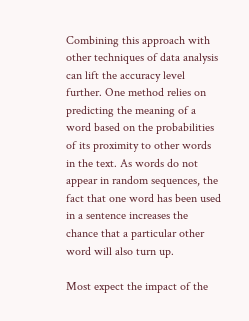Combining this approach with other techniques of data analysis can lift the accuracy level further. One method relies on predicting the meaning of a word based on the probabilities of its proximity to other words in the text. As words do not appear in random sequences, the fact that one word has been used in a sentence increases the chance that a particular other word will also turn up.

Most expect the impact of the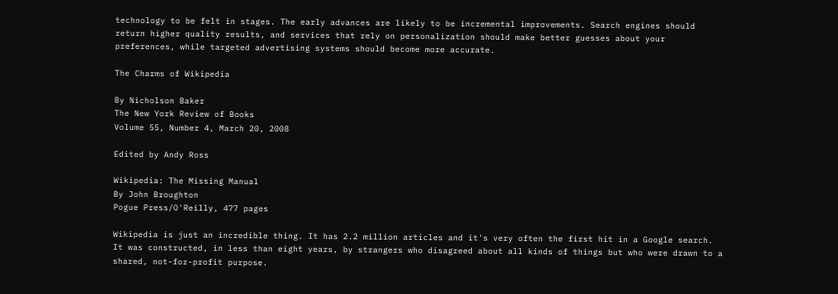technology to be felt in stages. The early advances are likely to be incremental improvements. Search engines should return higher quality results, and services that rely on personalization should make better guesses about your preferences, while targeted advertising systems should become more accurate.

The Charms of Wikipedia

By Nicholson Baker
The New York Review of Books
Volume 55, Number 4, March 20, 2008

Edited by Andy Ross

Wikipedia: The Missing Manual
By John Broughton
Pogue Press/O'Reilly, 477 pages

Wikipedia is just an incredible thing. It has 2.2 million articles and it's very often the first hit in a Google search. It was constructed, in less than eight years, by strangers who disagreed about all kinds of things but who were drawn to a shared, not-for-profit purpose.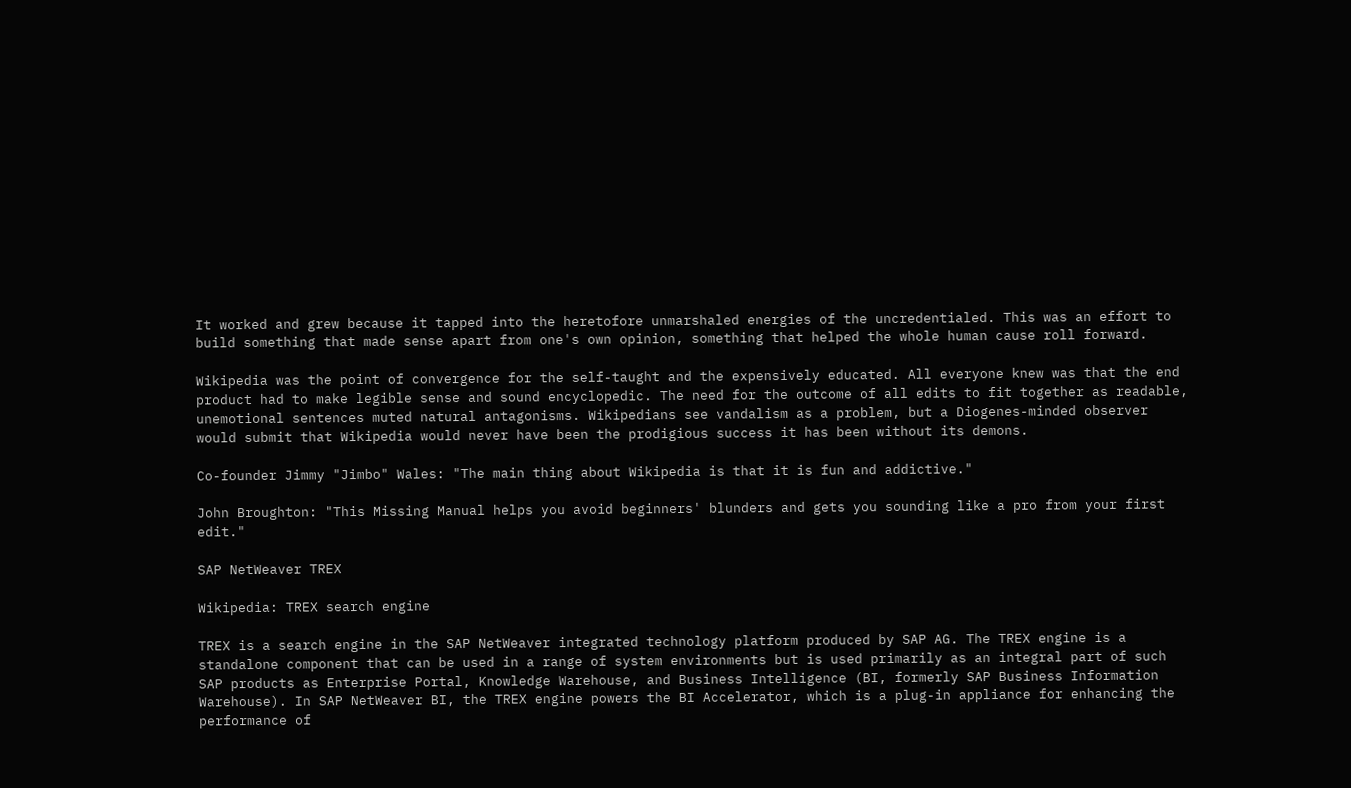It worked and grew because it tapped into the heretofore unmarshaled energies of the uncredentialed. This was an effort to build something that made sense apart from one's own opinion, something that helped the whole human cause roll forward.

Wikipedia was the point of convergence for the self-taught and the expensively educated. All everyone knew was that the end product had to make legible sense and sound encyclopedic. The need for the outcome of all edits to fit together as readable, unemotional sentences muted natural antagonisms. Wikipedians see vandalism as a problem, but a Diogenes-minded observer would submit that Wikipedia would never have been the prodigious success it has been without its demons.

Co-founder Jimmy "Jimbo" Wales: "The main thing about Wikipedia is that it is fun and addictive."

John Broughton: "This Missing Manual helps you avoid beginners' blunders and gets you sounding like a pro from your first edit."

SAP NetWeaver TREX

Wikipedia: TREX search engine

TREX is a search engine in the SAP NetWeaver integrated technology platform produced by SAP AG. The TREX engine is a standalone component that can be used in a range of system environments but is used primarily as an integral part of such SAP products as Enterprise Portal, Knowledge Warehouse, and Business Intelligence (BI, formerly SAP Business Information Warehouse). In SAP NetWeaver BI, the TREX engine powers the BI Accelerator, which is a plug-in appliance for enhancing the performance of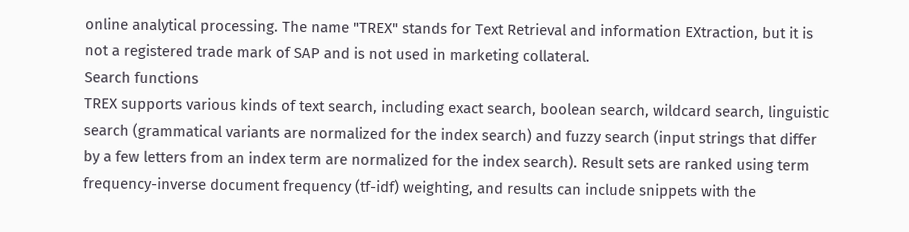online analytical processing. The name "TREX" stands for Text Retrieval and information EXtraction, but it is not a registered trade mark of SAP and is not used in marketing collateral.
Search functions
TREX supports various kinds of text search, including exact search, boolean search, wildcard search, linguistic search (grammatical variants are normalized for the index search) and fuzzy search (input strings that differ by a few letters from an index term are normalized for the index search). Result sets are ranked using term frequency-inverse document frequency (tf-idf) weighting, and results can include snippets with the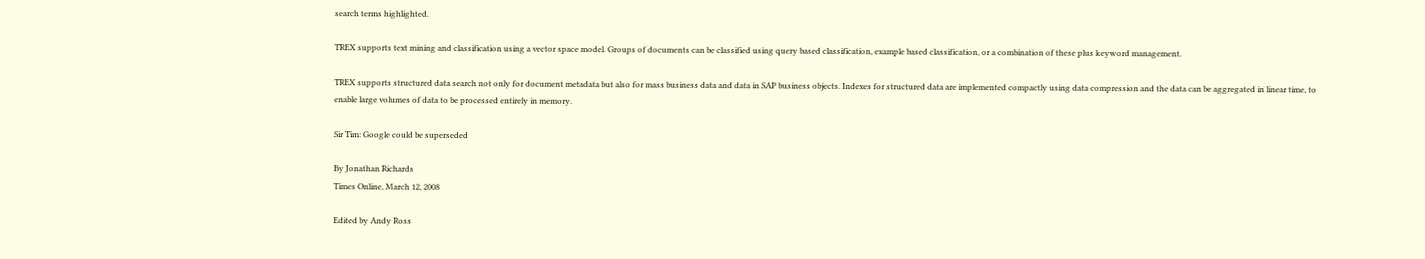search terms highlighted.

TREX supports text mining and classification using a vector space model. Groups of documents can be classified using query based classification, example based classification, or a combination of these plus keyword management.

TREX supports structured data search not only for document metadata but also for mass business data and data in SAP business objects. Indexes for structured data are implemented compactly using data compression and the data can be aggregated in linear time, to enable large volumes of data to be processed entirely in memory.

Sir Tim: Google could be superseded

By Jonathan Richards
Times Online, March 12, 2008

Edited by Andy Ross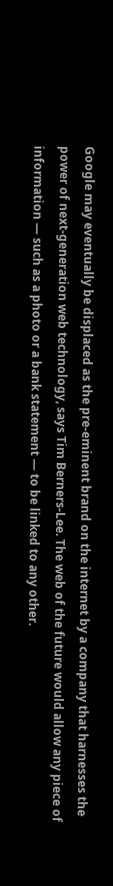Google may eventually be displaced as the pre-eminent brand on the internet by a company that harnesses the power of next-generation web technology, says Tim Berners-Lee. The web of the future would allow any piece of information — such as a photo or a bank statement — to be linked to any other.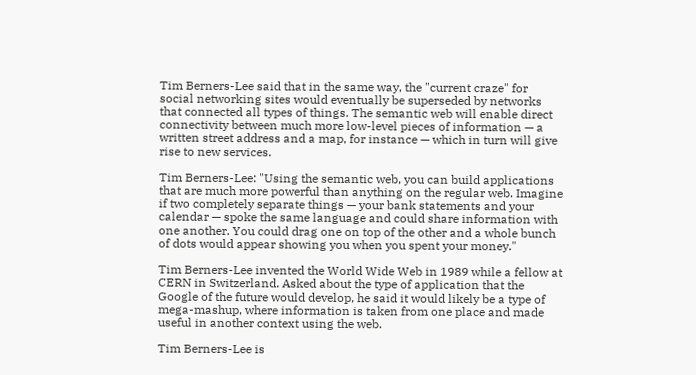Tim Berners-Lee said that in the same way, the "current craze" for social networking sites would eventually be superseded by networks that connected all types of things. The semantic web will enable direct connectivity between much more low-level pieces of information — a written street address and a map, for instance — which in turn will give rise to new services.

Tim Berners-Lee: "Using the semantic web, you can build applications that are much more powerful than anything on the regular web. Imagine if two completely separate things — your bank statements and your calendar — spoke the same language and could share information with one another. You could drag one on top of the other and a whole bunch of dots would appear showing you when you spent your money."

Tim Berners-Lee invented the World Wide Web in 1989 while a fellow at CERN in Switzerland. Asked about the type of application that the Google of the future would develop, he said it would likely be a type of mega-mashup, where information is taken from one place and made useful in another context using the web.

Tim Berners-Lee is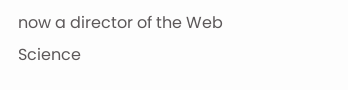now a director of the Web Science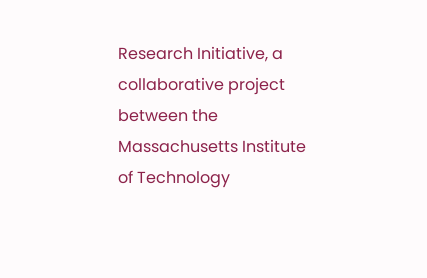Research Initiative, a collaborative project between the Massachusetts Institute of Technology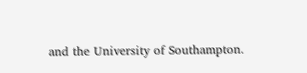and the University of Southampton.